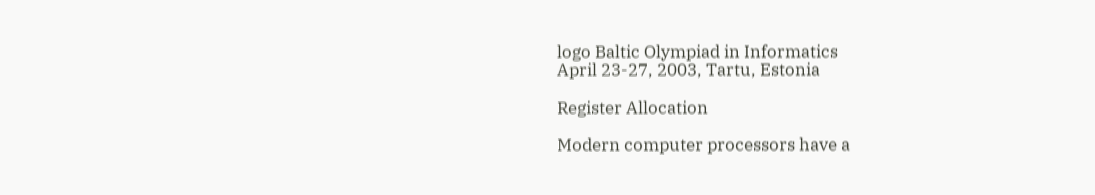logo Baltic Olympiad in Informatics
April 23-27, 2003, Tartu, Estonia

Register Allocation

Modern computer processors have a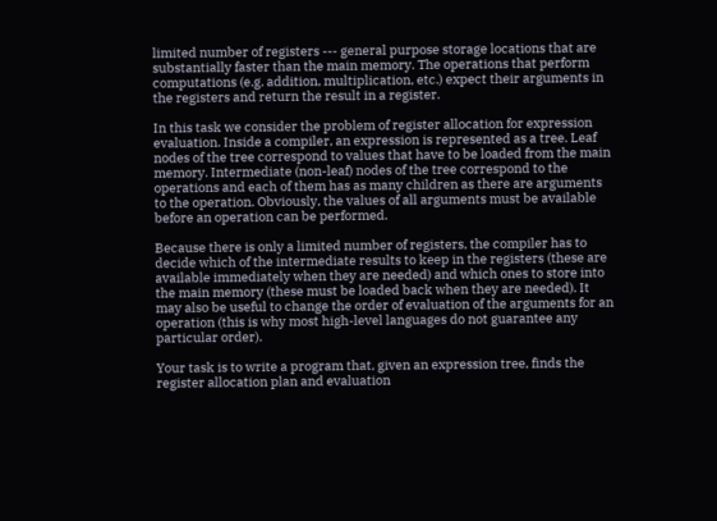limited number of registers --- general purpose storage locations that are substantially faster than the main memory. The operations that perform computations (e.g. addition, multiplication, etc.) expect their arguments in the registers and return the result in a register.

In this task we consider the problem of register allocation for expression evaluation. Inside a compiler, an expression is represented as a tree. Leaf nodes of the tree correspond to values that have to be loaded from the main memory. Intermediate (non-leaf) nodes of the tree correspond to the operations and each of them has as many children as there are arguments to the operation. Obviously, the values of all arguments must be available before an operation can be performed.

Because there is only a limited number of registers, the compiler has to decide which of the intermediate results to keep in the registers (these are available immediately when they are needed) and which ones to store into the main memory (these must be loaded back when they are needed). It may also be useful to change the order of evaluation of the arguments for an operation (this is why most high-level languages do not guarantee any particular order).

Your task is to write a program that, given an expression tree, finds the register allocation plan and evaluation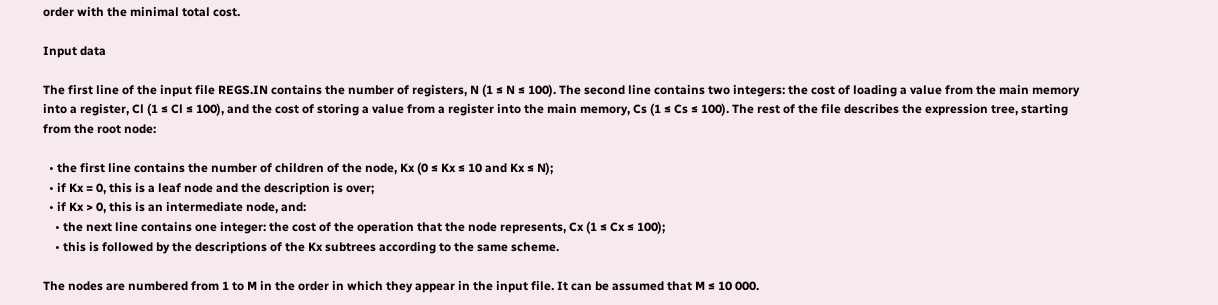order with the minimal total cost.

Input data

The first line of the input file REGS.IN contains the number of registers, N (1 ≤ N ≤ 100). The second line contains two integers: the cost of loading a value from the main memory into a register, Cl (1 ≤ Cl ≤ 100), and the cost of storing a value from a register into the main memory, Cs (1 ≤ Cs ≤ 100). The rest of the file describes the expression tree, starting from the root node:

  • the first line contains the number of children of the node, Kx (0 ≤ Kx ≤ 10 and Kx ≤ N);
  • if Kx = 0, this is a leaf node and the description is over;
  • if Kx > 0, this is an intermediate node, and:
    • the next line contains one integer: the cost of the operation that the node represents, Cx (1 ≤ Cx ≤ 100);
    • this is followed by the descriptions of the Kx subtrees according to the same scheme.

The nodes are numbered from 1 to M in the order in which they appear in the input file. It can be assumed that M ≤ 10 000.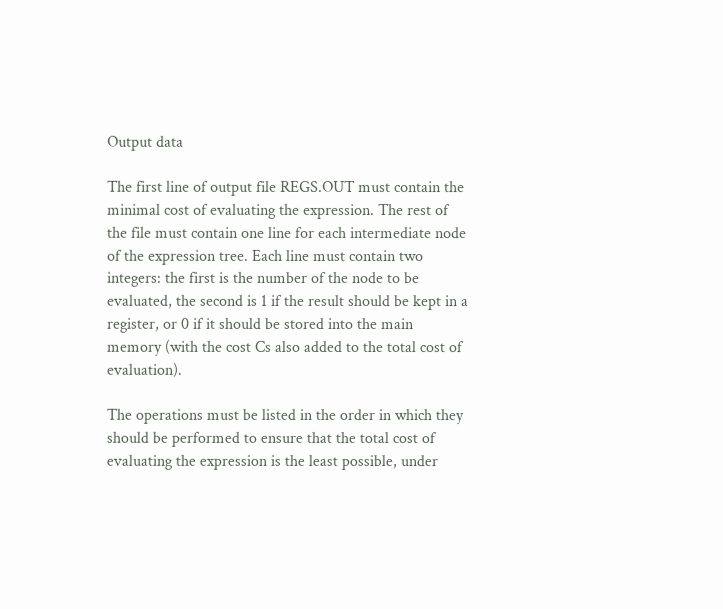Output data

The first line of output file REGS.OUT must contain the minimal cost of evaluating the expression. The rest of the file must contain one line for each intermediate node of the expression tree. Each line must contain two integers: the first is the number of the node to be evaluated, the second is 1 if the result should be kept in a register, or 0 if it should be stored into the main memory (with the cost Cs also added to the total cost of evaluation).

The operations must be listed in the order in which they should be performed to ensure that the total cost of evaluating the expression is the least possible, under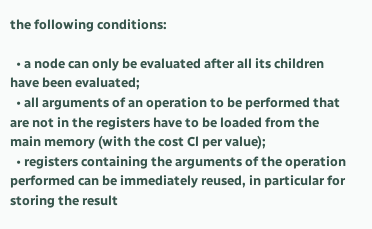the following conditions:

  • a node can only be evaluated after all its children have been evaluated;
  • all arguments of an operation to be performed that are not in the registers have to be loaded from the main memory (with the cost Cl per value);
  • registers containing the arguments of the operation performed can be immediately reused, in particular for storing the result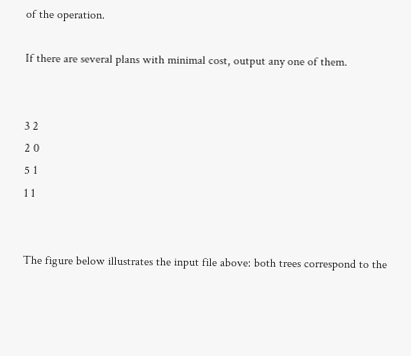of the operation.

If there are several plans with minimal cost, output any one of them.


3 2
2 0
5 1
1 1


The figure below illustrates the input file above: both trees correspond to the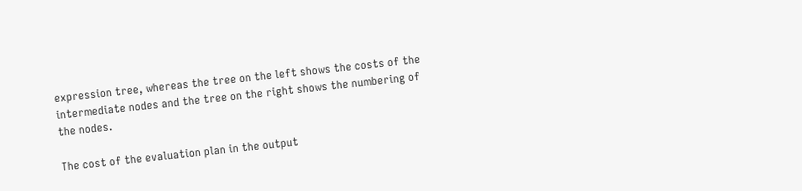expression tree, whereas the tree on the left shows the costs of the intermediate nodes and the tree on the right shows the numbering of the nodes.

The cost of the evaluation plan in the output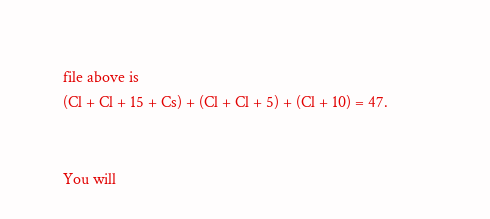file above is
(Cl + Cl + 15 + Cs) + (Cl + Cl + 5) + (Cl + 10) = 47.


You will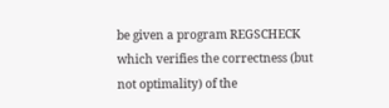be given a program REGSCHECK which verifies the correctness (but not optimality) of the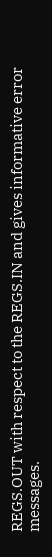REGS.OUT with respect to the REGS.IN and gives informative error messages.